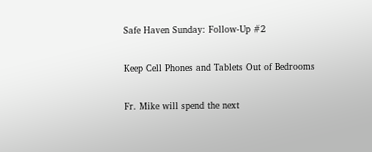Safe Haven Sunday: Follow-Up #2

Keep Cell Phones and Tablets Out of Bedrooms

Fr. Mike will spend the next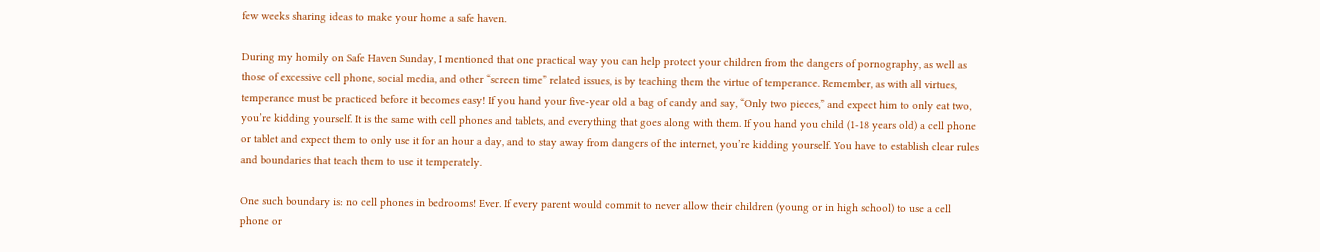few weeks sharing ideas to make your home a safe haven.

During my homily on Safe Haven Sunday, I mentioned that one practical way you can help protect your children from the dangers of pornography, as well as those of excessive cell phone, social media, and other “screen time” related issues, is by teaching them the virtue of temperance. Remember, as with all virtues, temperance must be practiced before it becomes easy! If you hand your five-year old a bag of candy and say, “Only two pieces,” and expect him to only eat two, you’re kidding yourself. It is the same with cell phones and tablets, and everything that goes along with them. If you hand you child (1-18 years old) a cell phone or tablet and expect them to only use it for an hour a day, and to stay away from dangers of the internet, you’re kidding yourself. You have to establish clear rules and boundaries that teach them to use it temperately.

One such boundary is: no cell phones in bedrooms! Ever. If every parent would commit to never allow their children (young or in high school) to use a cell phone or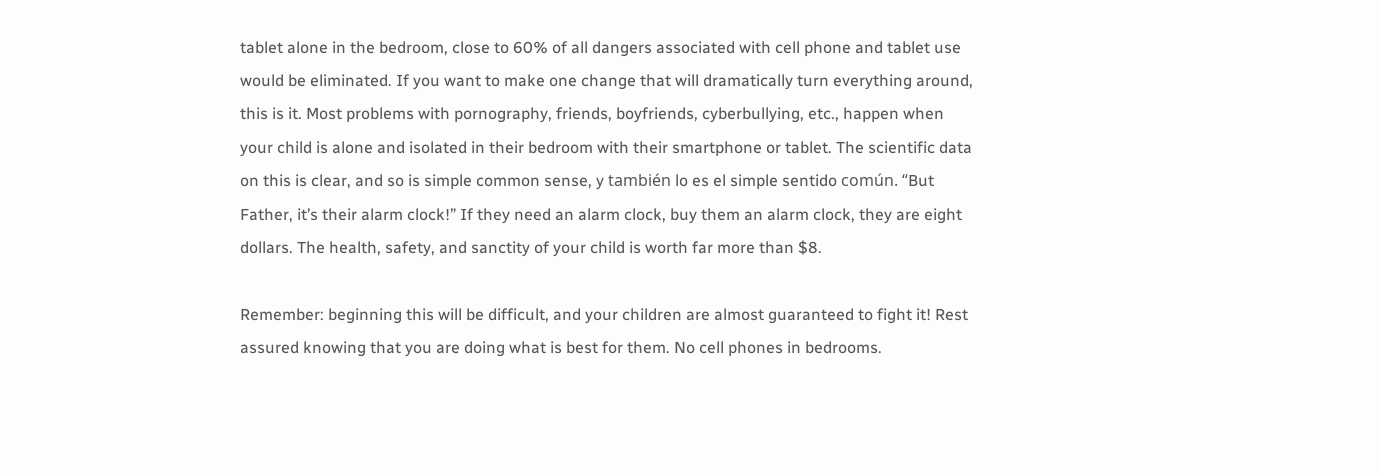tablet alone in the bedroom, close to 60% of all dangers associated with cell phone and tablet use would be eliminated. If you want to make one change that will dramatically turn everything around, this is it. Most problems with pornography, friends, boyfriends, cyberbullying, etc., happen when your child is alone and isolated in their bedroom with their smartphone or tablet. The scientific data on this is clear, and so is simple common sense, y también lo es el simple sentido común. “But Father, it’s their alarm clock!” If they need an alarm clock, buy them an alarm clock, they are eight dollars. The health, safety, and sanctity of your child is worth far more than $8.

Remember: beginning this will be difficult, and your children are almost guaranteed to fight it! Rest assured knowing that you are doing what is best for them. No cell phones in bedrooms.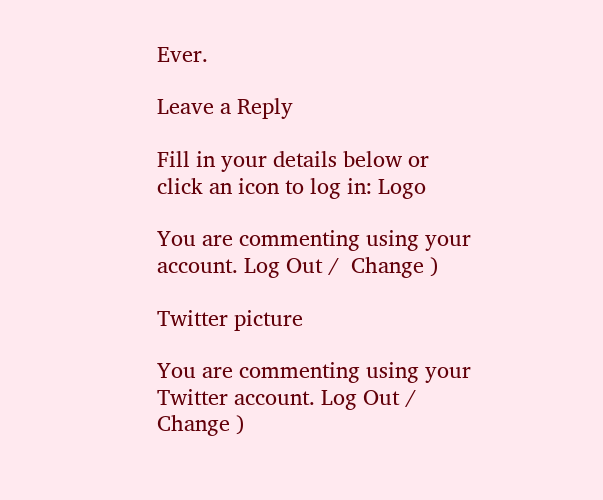Ever.

Leave a Reply

Fill in your details below or click an icon to log in: Logo

You are commenting using your account. Log Out /  Change )

Twitter picture

You are commenting using your Twitter account. Log Out /  Change )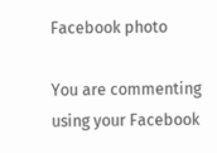Facebook photo

You are commenting using your Facebook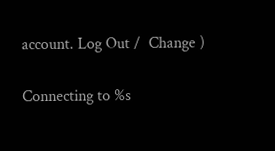account. Log Out /  Change )

Connecting to %s